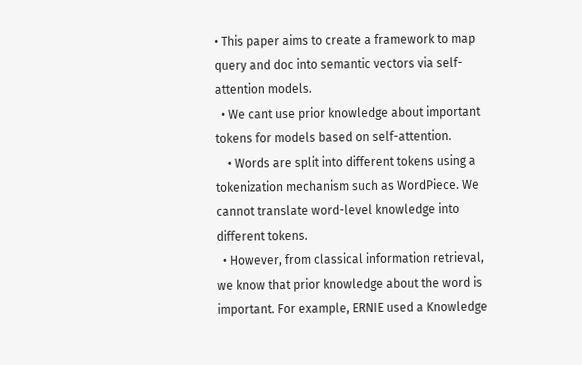• This paper aims to create a framework to map query and doc into semantic vectors via self-attention models.
  • We cant use prior knowledge about important tokens for models based on self-attention.
    • Words are split into different tokens using a tokenization mechanism such as WordPiece. We cannot translate word-level knowledge into different tokens.
  • However, from classical information retrieval, we know that prior knowledge about the word is important. For example, ERNIE used a Knowledge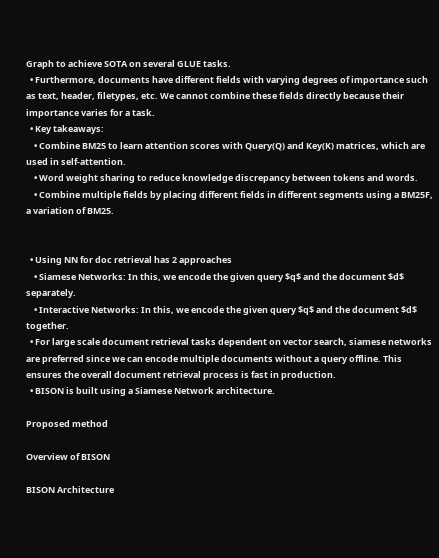Graph to achieve SOTA on several GLUE tasks.
  • Furthermore, documents have different fields with varying degrees of importance such as text, header, filetypes, etc. We cannot combine these fields directly because their importance varies for a task.
  • Key takeaways:
    • Combine BM25 to learn attention scores with Query(Q) and Key(K) matrices, which are used in self-attention.
    • Word weight sharing to reduce knowledge discrepancy between tokens and words.
    • Combine multiple fields by placing different fields in different segments using a BM25F, a variation of BM25.


  • Using NN for doc retrieval has 2 approaches
    • Siamese Networks: In this, we encode the given query $q$ and the document $d$ separately.
    • Interactive Networks: In this, we encode the given query $q$ and the document $d$ together.
  • For large scale document retrieval tasks dependent on vector search, siamese networks are preferred since we can encode multiple documents without a query offline. This ensures the overall document retrieval process is fast in production.
  • BISON is built using a Siamese Network architecture.

Proposed method

Overview of BISON

BISON Architecture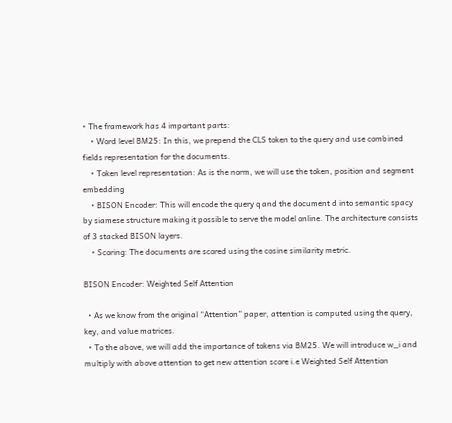• The framework has 4 important parts:
    • Word level BM25: In this, we prepend the CLS token to the query and use combined fields representation for the documents.
    • Token level representation: As is the norm, we will use the token, position and segment embedding
    • BISON Encoder: This will encode the query q and the document d into semantic spacy by siamese structure making it possible to serve the model online. The architecture consists of 3 stacked BISON layers.
    • Scoring: The documents are scored using the cosine similarity metric.

BISON Encoder: Weighted Self Attention

  • As we know from the original “Attention” paper, attention is computed using the query, key, and value matrices.
  • To the above, we will add the importance of tokens via BM25. We will introduce w_i and multiply with above attention to get new attention score i.e Weighted Self Attention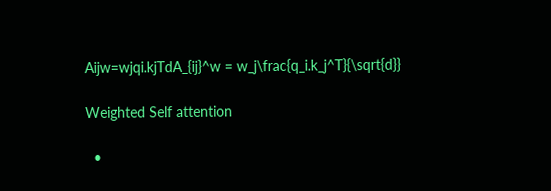Aijw=wjqi.kjTdA_{ij}^w = w_j\frac{q_i.k_j^T}{\sqrt{d}}

Weighted Self attention

  •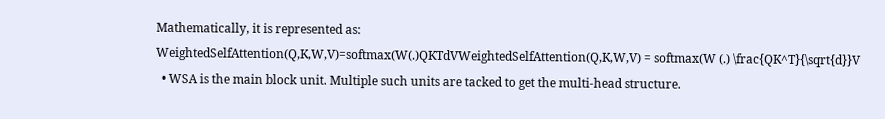Mathematically, it is represented as:
WeightedSelfAttention(Q,K,W,V)=softmax(W(.)QKTdVWeightedSelfAttention(Q,K,W,V) = softmax(W (.) \frac{QK^T}{\sqrt{d}}V
  • WSA is the main block unit. Multiple such units are tacked to get the multi-head structure.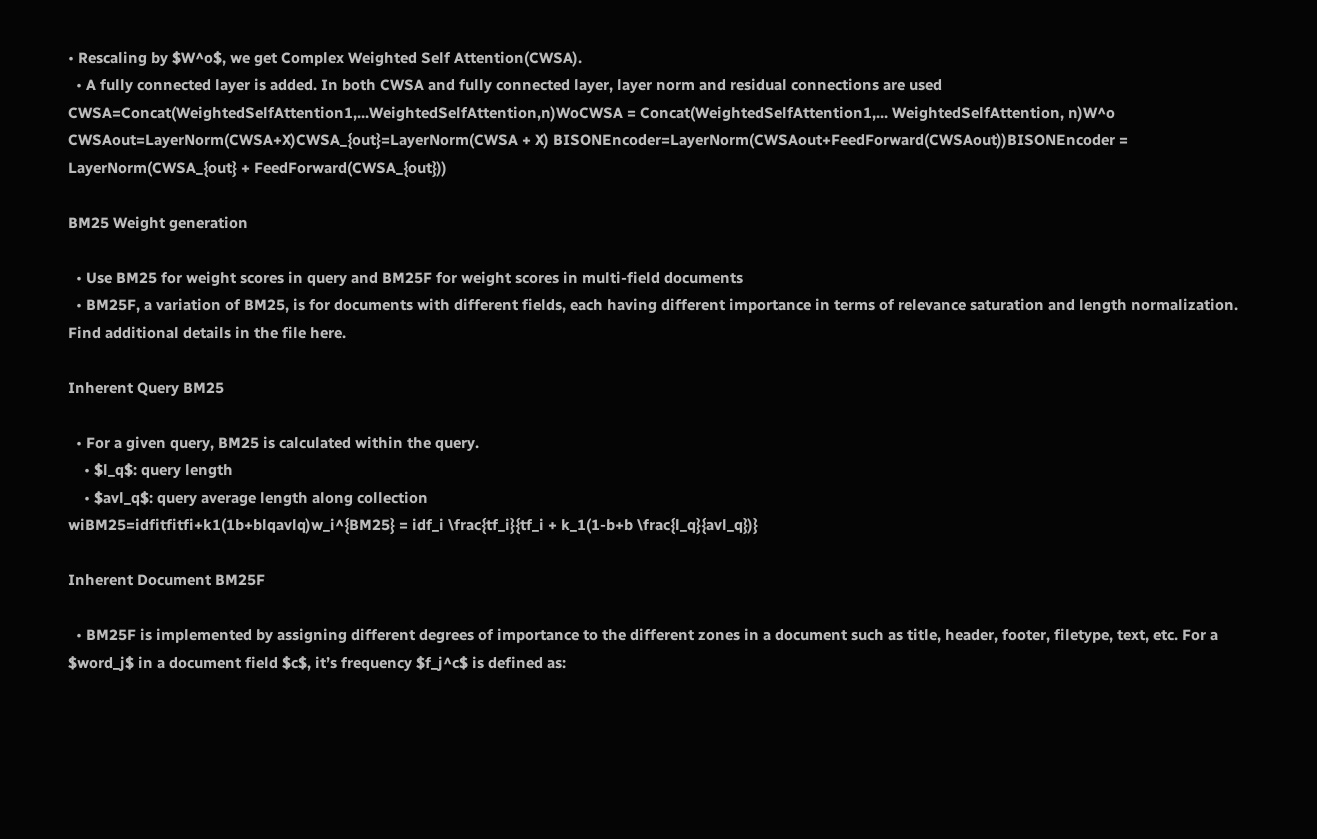• Rescaling by $W^o$, we get Complex Weighted Self Attention(CWSA).
  • A fully connected layer is added. In both CWSA and fully connected layer, layer norm and residual connections are used
CWSA=Concat(WeightedSelfAttention1,...WeightedSelfAttention,n)WoCWSA = Concat(WeightedSelfAttention1,... WeightedSelfAttention, n)W^o CWSAout=LayerNorm(CWSA+X)CWSA_{out}=LayerNorm(CWSA + X) BISONEncoder=LayerNorm(CWSAout+FeedForward(CWSAout))BISONEncoder = LayerNorm(CWSA_{out} + FeedForward(CWSA_{out}))

BM25 Weight generation

  • Use BM25 for weight scores in query and BM25F for weight scores in multi-field documents
  • BM25F, a variation of BM25, is for documents with different fields, each having different importance in terms of relevance saturation and length normalization. Find additional details in the file here.

Inherent Query BM25

  • For a given query, BM25 is calculated within the query.
    • $l_q$: query length
    • $avl_q$: query average length along collection
wiBM25=idfitfitfi+k1(1b+blqavlq)w_i^{BM25} = idf_i \frac{tf_i}{tf_i + k_1(1-b+b \frac{l_q}{avl_q})}

Inherent Document BM25F

  • BM25F is implemented by assigning different degrees of importance to the different zones in a document such as title, header, footer, filetype, text, etc. For a $word_j$ in a document field $c$, it’s frequency $f_j^c$ is defined as: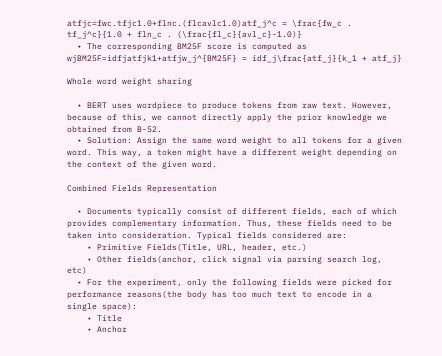atfjc=fwc.tfjc1.0+flnc.(flcavlc1.0)atf_j^c = \frac{fw_c . tf_j^c}{1.0 + fln_c . (\frac{fl_c}{avl_c}-1.0)}
  • The corresponding BM25F score is computed as
wjBM25F=idfjatfjk1+atfjw_j^{BM25F} = idf_j\frac{atf_j}{k_1 + atf_j}

Whole word weight sharing

  • BERT uses wordpiece to produce tokens from raw text. However, because of this, we cannot directly apply the prior knowledge we obtained from B-52.
  • Solution: Assign the same word weight to all tokens for a given word. This way, a token might have a different weight depending on the context of the given word.

Combined Fields Representation

  • Documents typically consist of different fields, each of which provides complementary information. Thus, these fields need to be taken into consideration. Typical fields considered are:
    • Primitive Fields(Title, URL, header, etc.)
    • Other fields(anchor, click signal via parsing search log, etc)
  • For the experiment, only the following fields were picked for performance reasons(the body has too much text to encode in a single space):
    • Title
    • Anchor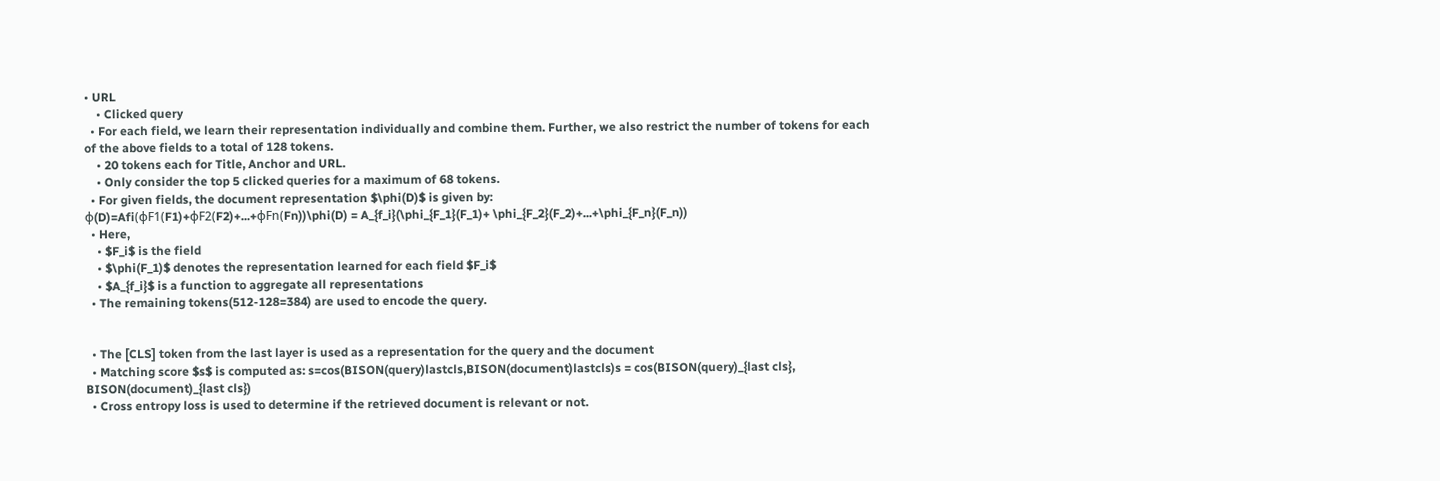• URL
    • Clicked query
  • For each field, we learn their representation individually and combine them. Further, we also restrict the number of tokens for each of the above fields to a total of 128 tokens.
    • 20 tokens each for Title, Anchor and URL.
    • Only consider the top 5 clicked queries for a maximum of 68 tokens.
  • For given fields, the document representation $\phi(D)$ is given by:
ϕ(D)=Afi(ϕF1(F1)+ϕF2(F2)+...+ϕFn(Fn))\phi(D) = A_{f_i}(\phi_{F_1}(F_1)+ \phi_{F_2}(F_2)+...+\phi_{F_n}(F_n))
  • Here,
    • $F_i$ is the field
    • $\phi(F_1)$ denotes the representation learned for each field $F_i$
    • $A_{f_i}$ is a function to aggregate all representations
  • The remaining tokens(512-128=384) are used to encode the query.


  • The [CLS] token from the last layer is used as a representation for the query and the document
  • Matching score $s$ is computed as: s=cos(BISON(query)lastcls,BISON(document)lastcls)s = cos(BISON(query)_{last cls}, BISON(document)_{last cls})
  • Cross entropy loss is used to determine if the retrieved document is relevant or not.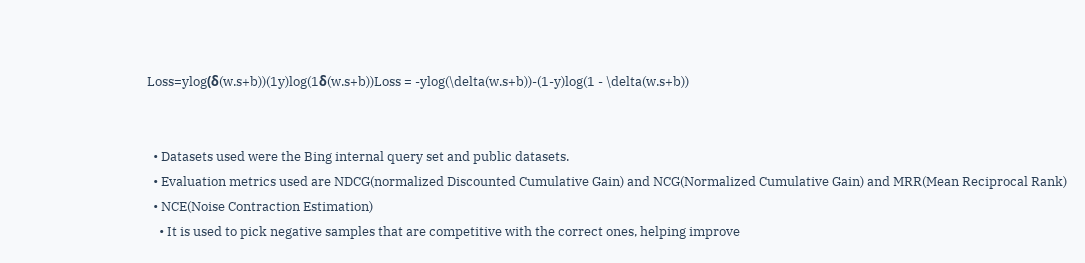Loss=ylog(δ(w.s+b))(1y)log(1δ(w.s+b))Loss = -ylog(\delta(w.s+b))-(1-y)log(1 - \delta(w.s+b))


  • Datasets used were the Bing internal query set and public datasets.
  • Evaluation metrics used are NDCG(normalized Discounted Cumulative Gain) and NCG(Normalized Cumulative Gain) and MRR(Mean Reciprocal Rank)
  • NCE(Noise Contraction Estimation)
    • It is used to pick negative samples that are competitive with the correct ones, helping improve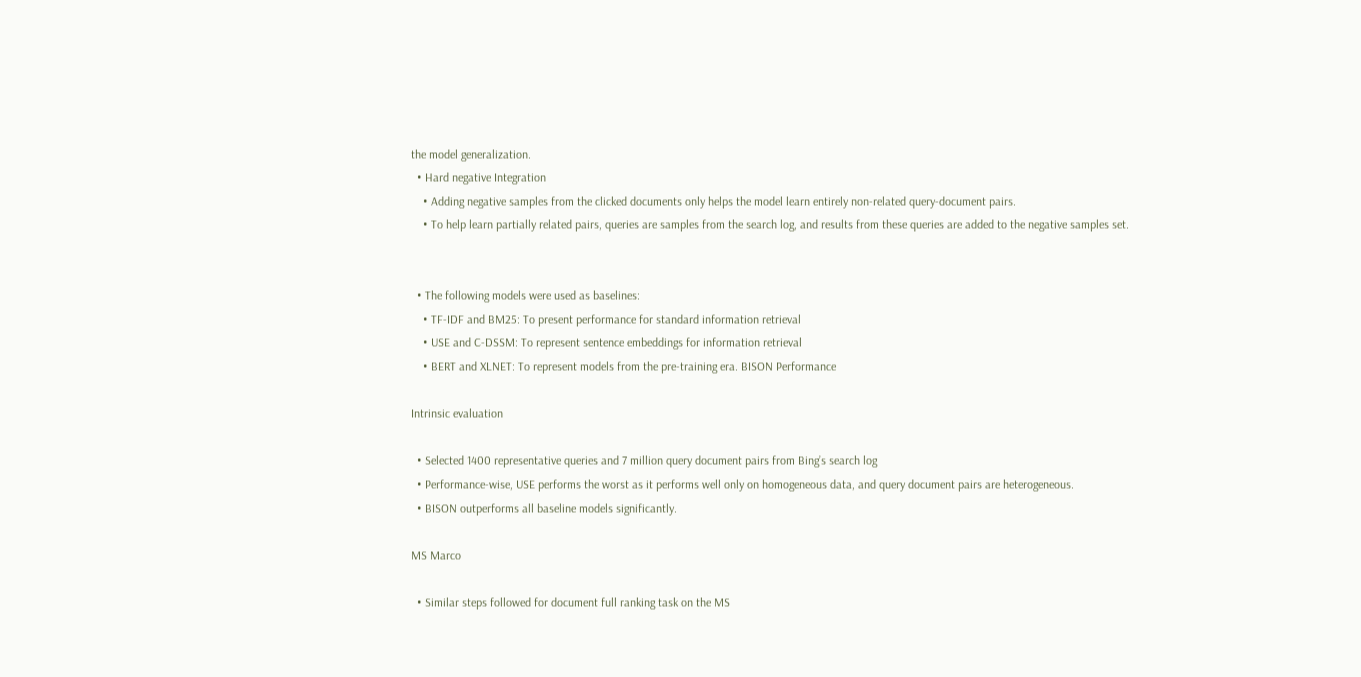the model generalization.
  • Hard negative Integration
    • Adding negative samples from the clicked documents only helps the model learn entirely non-related query-document pairs.
    • To help learn partially related pairs, queries are samples from the search log, and results from these queries are added to the negative samples set.


  • The following models were used as baselines:
    • TF-IDF and BM25: To present performance for standard information retrieval
    • USE and C-DSSM: To represent sentence embeddings for information retrieval
    • BERT and XLNET: To represent models from the pre-training era. BISON Performance

Intrinsic evaluation

  • Selected 1400 representative queries and 7 million query document pairs from Bing’s search log
  • Performance-wise, USE performs the worst as it performs well only on homogeneous data, and query document pairs are heterogeneous.
  • BISON outperforms all baseline models significantly.

MS Marco

  • Similar steps followed for document full ranking task on the MS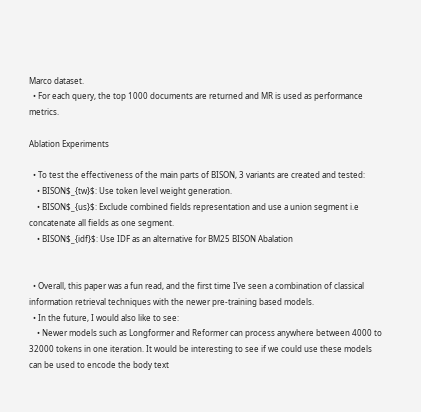Marco dataset.
  • For each query, the top 1000 documents are returned and MR is used as performance metrics.

Ablation Experiments

  • To test the effectiveness of the main parts of BISON, 3 variants are created and tested:
    • BISON$_{tw}$: Use token level weight generation.
    • BISON$_{us}$: Exclude combined fields representation and use a union segment i.e concatenate all fields as one segment.
    • BISON$_{idf}$: Use IDF as an alternative for BM25 BISON Abalation


  • Overall, this paper was a fun read, and the first time I’ve seen a combination of classical information retrieval techniques with the newer pre-training based models.
  • In the future, I would also like to see:
    • Newer models such as Longformer and Reformer can process anywhere between 4000 to 32000 tokens in one iteration. It would be interesting to see if we could use these models can be used to encode the body text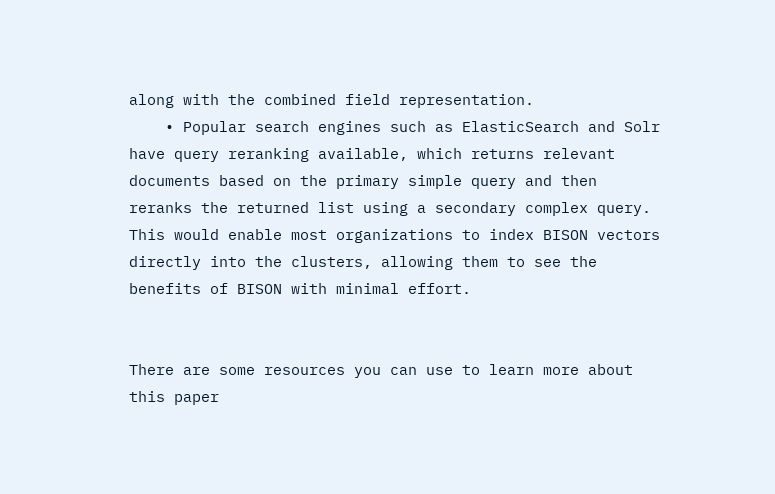along with the combined field representation.
    • Popular search engines such as ElasticSearch and Solr have query reranking available, which returns relevant documents based on the primary simple query and then reranks the returned list using a secondary complex query. This would enable most organizations to index BISON vectors directly into the clusters, allowing them to see the benefits of BISON with minimal effort.


There are some resources you can use to learn more about this paper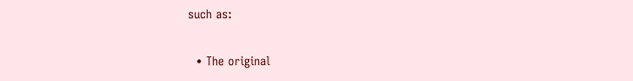such as:

  • The original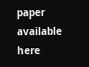paper available here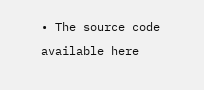• The source code available here